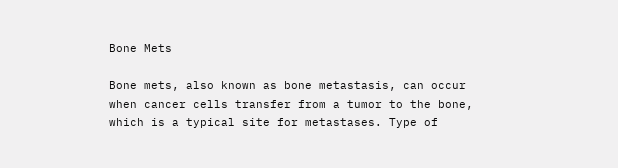Bone Mets

Bone mets, also known as bone metastasis, can occur when cancer cells transfer from a tumor to the bone, which is a typical site for metastases. Type of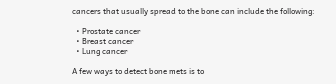cancers that usually spread to the bone can include the following:

  • Prostate cancer
  • Breast cancer
  • Lung cancer

A few ways to detect bone mets is to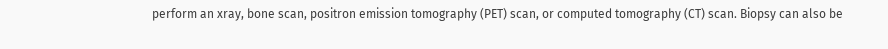perform an xray, bone scan, positron emission tomography (PET) scan, or computed tomography (CT) scan. Biopsy can also be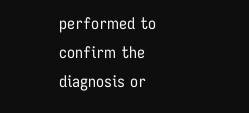performed to confirm the diagnosis or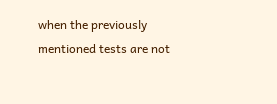when the previously mentioned tests are not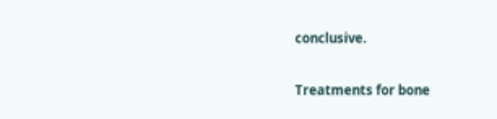conclusive.

Treatments for bone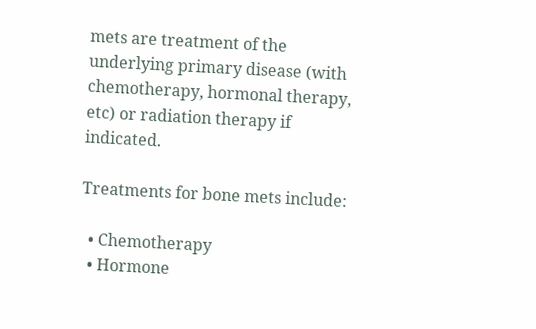mets are treatment of the underlying primary disease (with chemotherapy, hormonal therapy, etc) or radiation therapy if indicated.

Treatments for bone mets include:

  • Chemotherapy
  • Hormone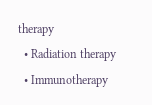therapy
  • Radiation therapy
  • Immunotherapy